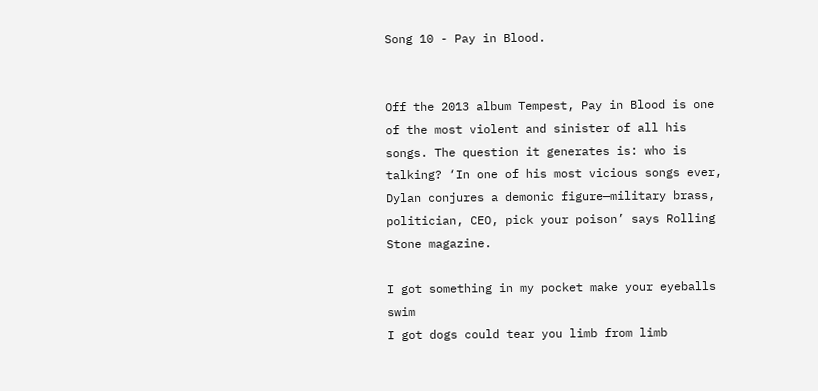Song 10 - Pay in Blood.


Off the 2013 album Tempest, Pay in Blood is one of the most violent and sinister of all his songs. The question it generates is: who is talking? ‘In one of his most vicious songs ever, Dylan conjures a demonic figure—military brass, politician, CEO, pick your poison’ says Rolling Stone magazine.

I got something in my pocket make your eyeballs swim
I got dogs could tear you limb from limb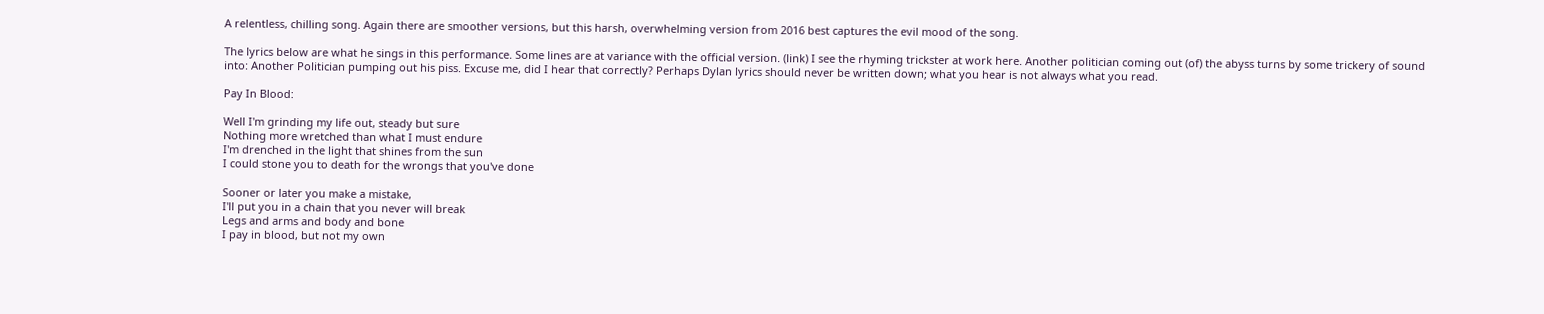A relentless, chilling song. Again there are smoother versions, but this harsh, overwhelming version from 2016 best captures the evil mood of the song.

The lyrics below are what he sings in this performance. Some lines are at variance with the official version. (link) I see the rhyming trickster at work here. Another politician coming out (of) the abyss turns by some trickery of sound into: Another Politician pumping out his piss. Excuse me, did I hear that correctly? Perhaps Dylan lyrics should never be written down; what you hear is not always what you read.

Pay In Blood:

Well I'm grinding my life out, steady but sure
Nothing more wretched than what I must endure
I'm drenched in the light that shines from the sun
I could stone you to death for the wrongs that you've done

Sooner or later you make a mistake,
I'll put you in a chain that you never will break
Legs and arms and body and bone
I pay in blood, but not my own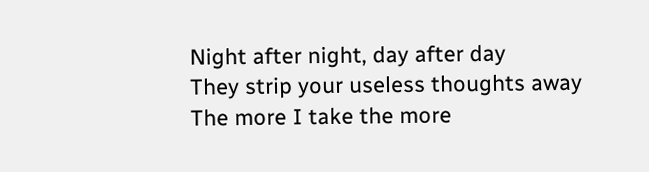Night after night, day after day
They strip your useless thoughts away
The more I take the more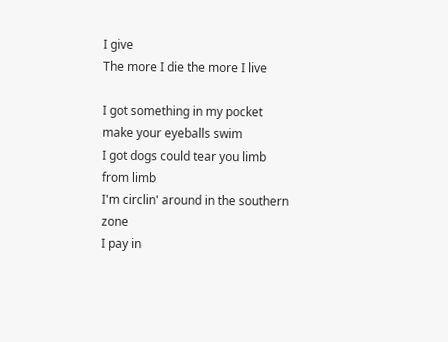I give
The more I die the more I live

I got something in my pocket make your eyeballs swim
I got dogs could tear you limb from limb
I'm circlin' around in the southern zone
I pay in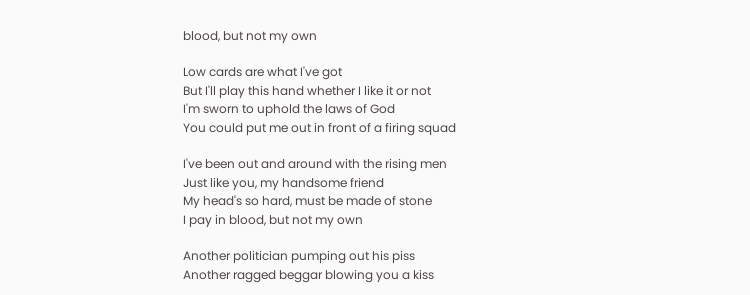blood, but not my own

Low cards are what I've got
But I'll play this hand whether I like it or not
I'm sworn to uphold the laws of God
You could put me out in front of a firing squad

I've been out and around with the rising men
Just like you, my handsome friend
My head's so hard, must be made of stone
I pay in blood, but not my own

Another politician pumping out his piss
Another ragged beggar blowing you a kiss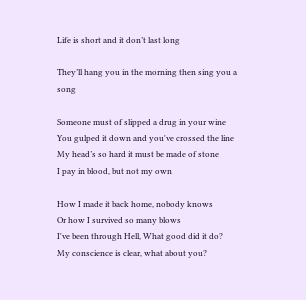Life is short and it don’t last long

They’ll hang you in the morning then sing you a song

Someone must of slipped a drug in your wine
You gulped it down and you've crossed the line
My head’s so hard it must be made of stone
I pay in blood, but not my own

How I made it back home, nobody knows
Or how I survived so many blows
I've been through Hell, What good did it do?
My conscience is clear, what about you?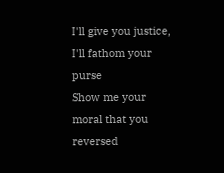I'll give you justice, I'll fathom your purse
Show me your moral that you reversed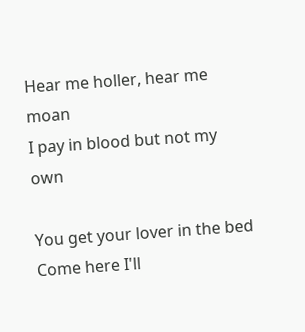Hear me holler, hear me moan
I pay in blood but not my own

You get your lover in the bed
Come here I'll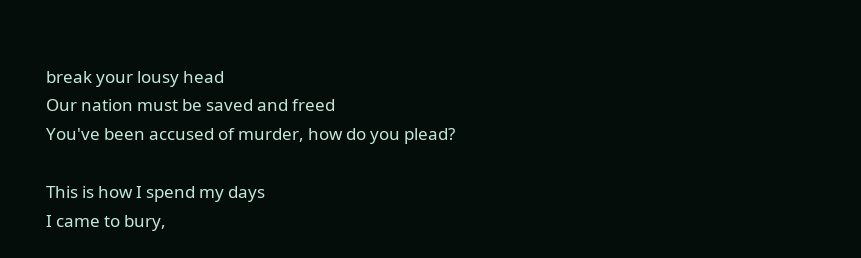break your lousy head
Our nation must be saved and freed
You've been accused of murder, how do you plead?

This is how I spend my days
I came to bury,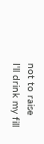not to raise
I'll drink my fill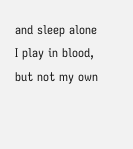and sleep alone
I play in blood, but not my own